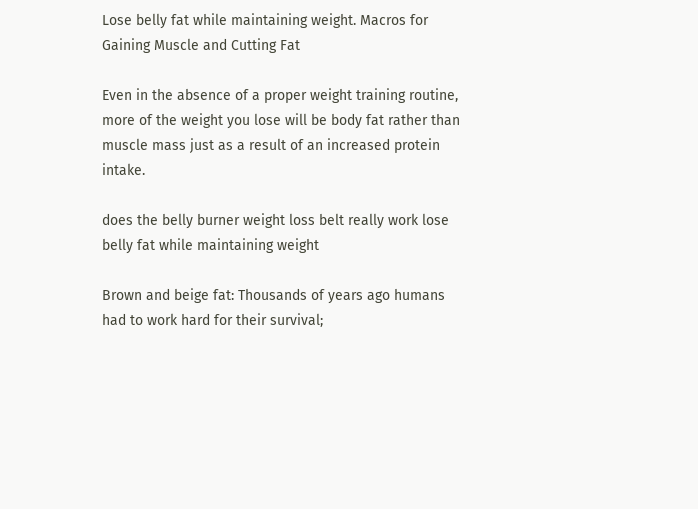Lose belly fat while maintaining weight. Macros for Gaining Muscle and Cutting Fat

Even in the absence of a proper weight training routine, more of the weight you lose will be body fat rather than muscle mass just as a result of an increased protein intake.

does the belly burner weight loss belt really work lose belly fat while maintaining weight

Brown and beige fat: Thousands of years ago humans had to work hard for their survival;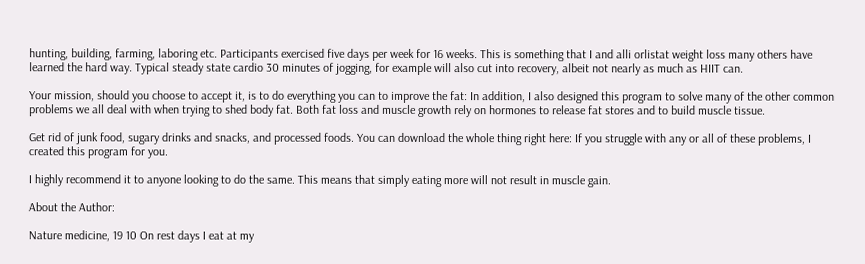hunting, building, farming, laboring etc. Participants exercised five days per week for 16 weeks. This is something that I and alli orlistat weight loss many others have learned the hard way. Typical steady state cardio 30 minutes of jogging, for example will also cut into recovery, albeit not nearly as much as HIIT can.

Your mission, should you choose to accept it, is to do everything you can to improve the fat: In addition, I also designed this program to solve many of the other common problems we all deal with when trying to shed body fat. Both fat loss and muscle growth rely on hormones to release fat stores and to build muscle tissue.

Get rid of junk food, sugary drinks and snacks, and processed foods. You can download the whole thing right here: If you struggle with any or all of these problems, I created this program for you.

I highly recommend it to anyone looking to do the same. This means that simply eating more will not result in muscle gain.

About the Author:

Nature medicine, 19 10 On rest days I eat at my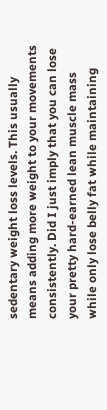sedentary weight loss levels. This usually means adding more weight to your movements consistently. Did I just imply that you can lose your pretty hard-earned lean muscle mass while only lose belly fat while maintaining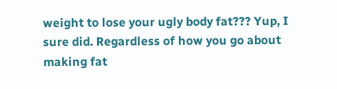weight to lose your ugly body fat??? Yup, I sure did. Regardless of how you go about making fat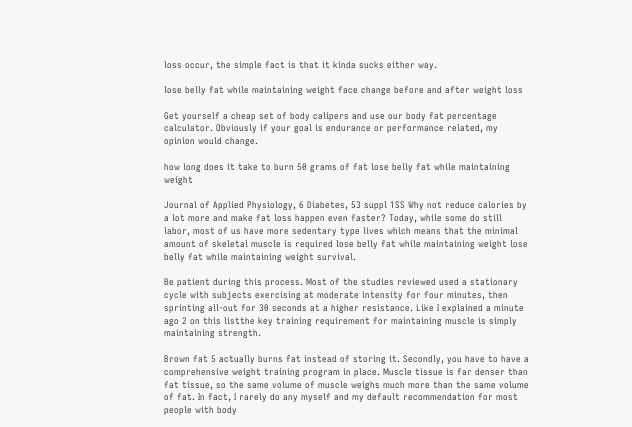loss occur, the simple fact is that it kinda sucks either way.

lose belly fat while maintaining weight face change before and after weight loss

Get yourself a cheap set of body calipers and use our body fat percentage calculator. Obviously if your goal is endurance or performance related, my opinion would change.

how long does it take to burn 50 grams of fat lose belly fat while maintaining weight

Journal of Applied Physiology, 6 Diabetes, 53 suppl 1SS Why not reduce calories by a lot more and make fat loss happen even faster? Today, while some do still labor, most of us have more sedentary type lives which means that the minimal amount of skeletal muscle is required lose belly fat while maintaining weight lose belly fat while maintaining weight survival.

Be patient during this process. Most of the studies reviewed used a stationary cycle with subjects exercising at moderate intensity for four minutes, then sprinting all-out for 30 seconds at a higher resistance. Like I explained a minute ago 2 on this listthe key training requirement for maintaining muscle is simply maintaining strength.

Brown fat 5 actually burns fat instead of storing it. Secondly, you have to have a comprehensive weight training program in place. Muscle tissue is far denser than fat tissue, so the same volume of muscle weighs much more than the same volume of fat. In fact, I rarely do any myself and my default recommendation for most people with body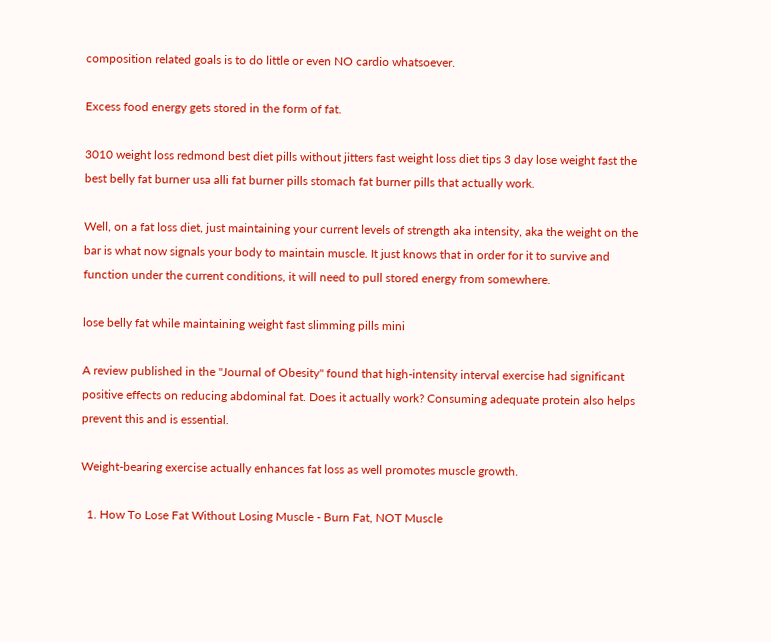composition related goals is to do little or even NO cardio whatsoever.

Excess food energy gets stored in the form of fat.

3010 weight loss redmond best diet pills without jitters fast weight loss diet tips 3 day lose weight fast the best belly fat burner usa alli fat burner pills stomach fat burner pills that actually work.

Well, on a fat loss diet, just maintaining your current levels of strength aka intensity, aka the weight on the bar is what now signals your body to maintain muscle. It just knows that in order for it to survive and function under the current conditions, it will need to pull stored energy from somewhere.

lose belly fat while maintaining weight fast slimming pills mini

A review published in the "Journal of Obesity" found that high-intensity interval exercise had significant positive effects on reducing abdominal fat. Does it actually work? Consuming adequate protein also helps prevent this and is essential.

Weight-bearing exercise actually enhances fat loss as well promotes muscle growth.

  1. How To Lose Fat Without Losing Muscle - Burn Fat, NOT Muscle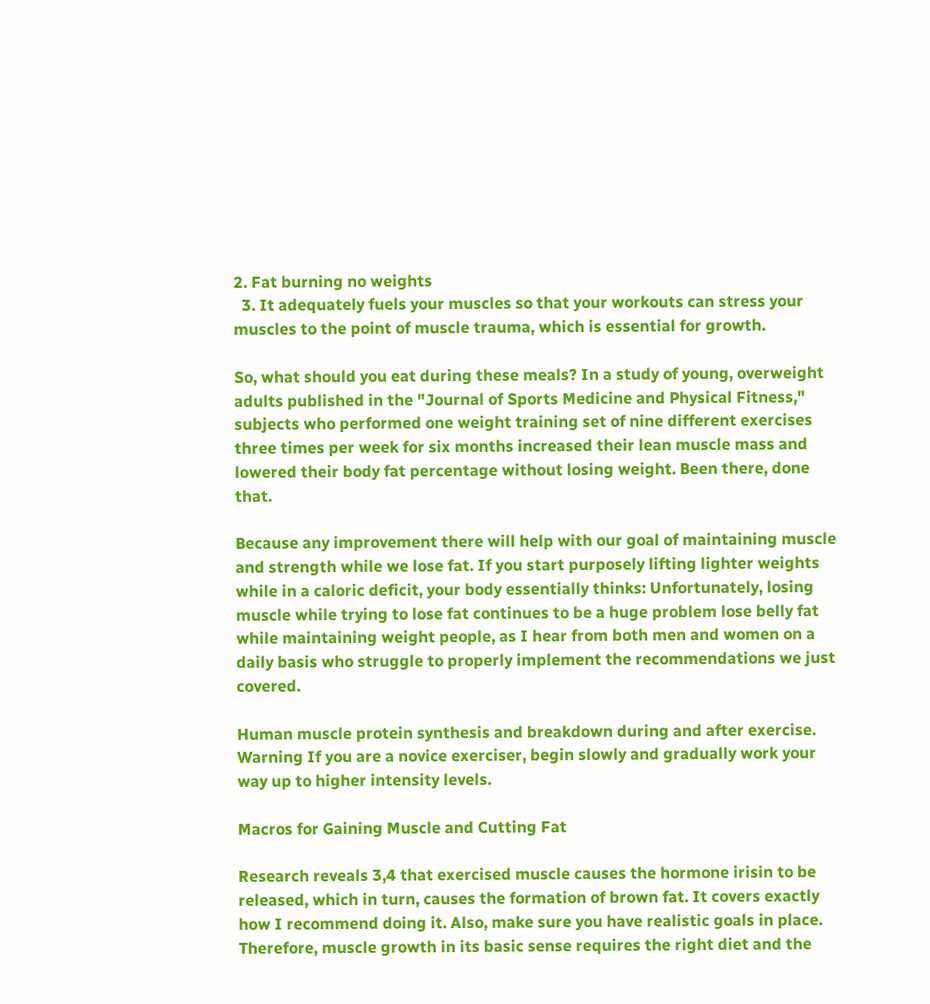2. Fat burning no weights
  3. It adequately fuels your muscles so that your workouts can stress your muscles to the point of muscle trauma, which is essential for growth.

So, what should you eat during these meals? In a study of young, overweight adults published in the "Journal of Sports Medicine and Physical Fitness," subjects who performed one weight training set of nine different exercises three times per week for six months increased their lean muscle mass and lowered their body fat percentage without losing weight. Been there, done that.

Because any improvement there will help with our goal of maintaining muscle and strength while we lose fat. If you start purposely lifting lighter weights while in a caloric deficit, your body essentially thinks: Unfortunately, losing muscle while trying to lose fat continues to be a huge problem lose belly fat while maintaining weight people, as I hear from both men and women on a daily basis who struggle to properly implement the recommendations we just covered.

Human muscle protein synthesis and breakdown during and after exercise. Warning If you are a novice exerciser, begin slowly and gradually work your way up to higher intensity levels.

Macros for Gaining Muscle and Cutting Fat

Research reveals 3,4 that exercised muscle causes the hormone irisin to be released, which in turn, causes the formation of brown fat. It covers exactly how I recommend doing it. Also, make sure you have realistic goals in place. Therefore, muscle growth in its basic sense requires the right diet and the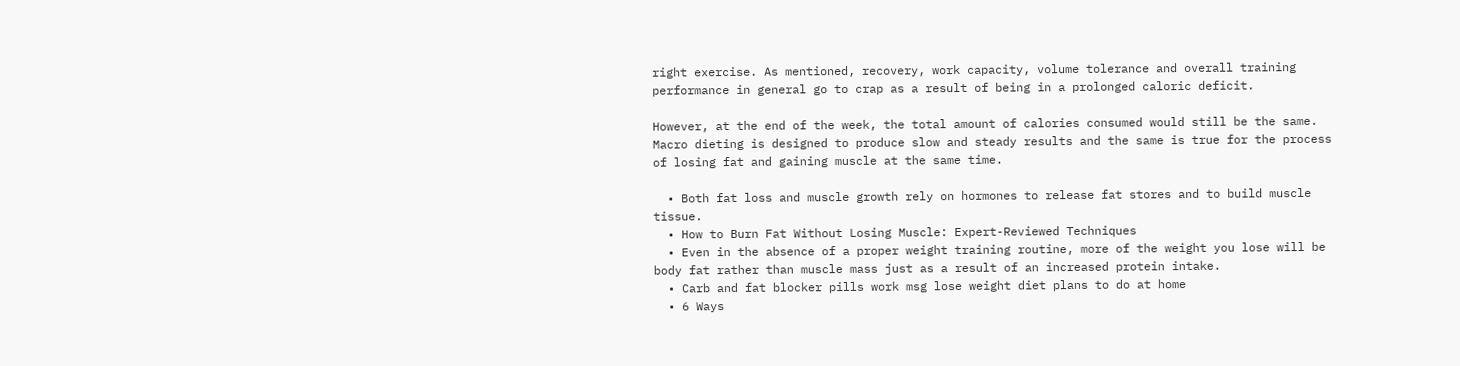right exercise. As mentioned, recovery, work capacity, volume tolerance and overall training performance in general go to crap as a result of being in a prolonged caloric deficit.

However, at the end of the week, the total amount of calories consumed would still be the same. Macro dieting is designed to produce slow and steady results and the same is true for the process of losing fat and gaining muscle at the same time.

  • Both fat loss and muscle growth rely on hormones to release fat stores and to build muscle tissue.
  • How to Burn Fat Without Losing Muscle: Expert-Reviewed Techniques
  • Even in the absence of a proper weight training routine, more of the weight you lose will be body fat rather than muscle mass just as a result of an increased protein intake.
  • Carb and fat blocker pills work msg lose weight diet plans to do at home
  • 6 Ways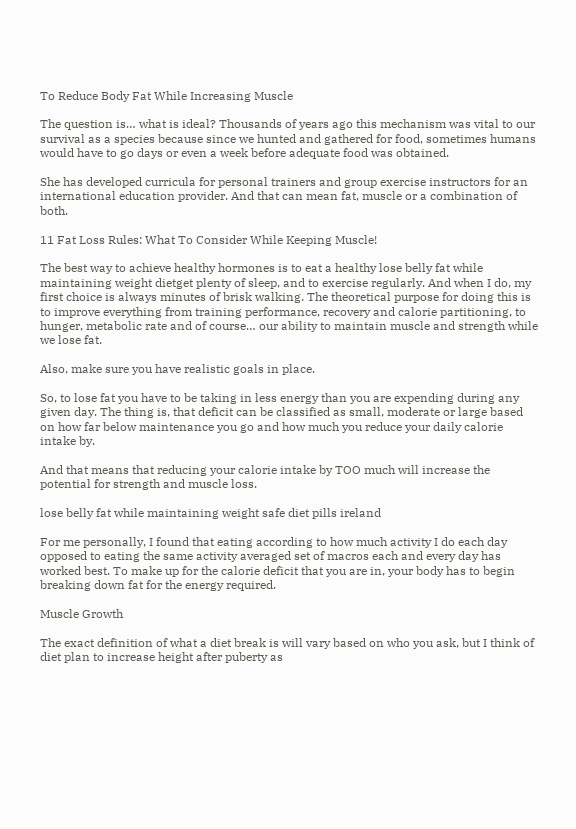To Reduce Body Fat While Increasing Muscle

The question is… what is ideal? Thousands of years ago this mechanism was vital to our survival as a species because since we hunted and gathered for food, sometimes humans would have to go days or even a week before adequate food was obtained.

She has developed curricula for personal trainers and group exercise instructors for an international education provider. And that can mean fat, muscle or a combination of both.

11 Fat Loss Rules: What To Consider While Keeping Muscle!

The best way to achieve healthy hormones is to eat a healthy lose belly fat while maintaining weight dietget plenty of sleep, and to exercise regularly. And when I do, my first choice is always minutes of brisk walking. The theoretical purpose for doing this is to improve everything from training performance, recovery and calorie partitioning, to hunger, metabolic rate and of course… our ability to maintain muscle and strength while we lose fat.

Also, make sure you have realistic goals in place.

So, to lose fat you have to be taking in less energy than you are expending during any given day. The thing is, that deficit can be classified as small, moderate or large based on how far below maintenance you go and how much you reduce your daily calorie intake by.

And that means that reducing your calorie intake by TOO much will increase the potential for strength and muscle loss.

lose belly fat while maintaining weight safe diet pills ireland

For me personally, I found that eating according to how much activity I do each day opposed to eating the same activity averaged set of macros each and every day has worked best. To make up for the calorie deficit that you are in, your body has to begin breaking down fat for the energy required.

Muscle Growth

The exact definition of what a diet break is will vary based on who you ask, but I think of diet plan to increase height after puberty as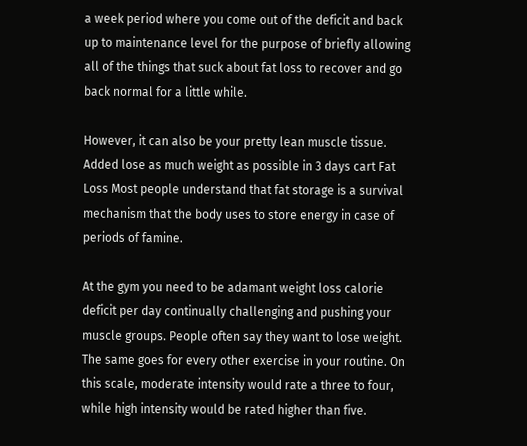a week period where you come out of the deficit and back up to maintenance level for the purpose of briefly allowing all of the things that suck about fat loss to recover and go back normal for a little while.

However, it can also be your pretty lean muscle tissue. Added lose as much weight as possible in 3 days cart Fat Loss Most people understand that fat storage is a survival mechanism that the body uses to store energy in case of periods of famine.

At the gym you need to be adamant weight loss calorie deficit per day continually challenging and pushing your muscle groups. People often say they want to lose weight. The same goes for every other exercise in your routine. On this scale, moderate intensity would rate a three to four, while high intensity would be rated higher than five.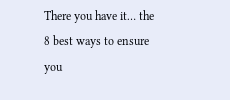There you have it… the 8 best ways to ensure you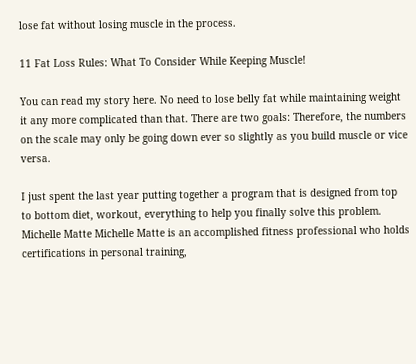lose fat without losing muscle in the process.

11 Fat Loss Rules: What To Consider While Keeping Muscle!

You can read my story here. No need to lose belly fat while maintaining weight it any more complicated than that. There are two goals: Therefore, the numbers on the scale may only be going down ever so slightly as you build muscle or vice versa.

I just spent the last year putting together a program that is designed from top to bottom diet, workout, everything to help you finally solve this problem. Michelle Matte Michelle Matte is an accomplished fitness professional who holds certifications in personal training,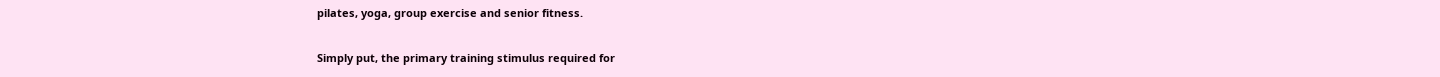pilates, yoga, group exercise and senior fitness.

Simply put, the primary training stimulus required for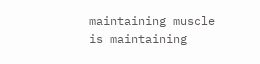maintaining muscle is maintaining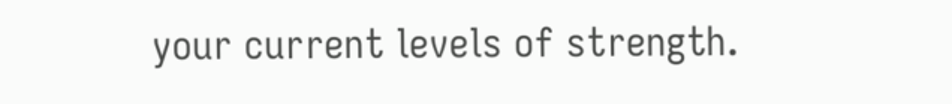your current levels of strength.